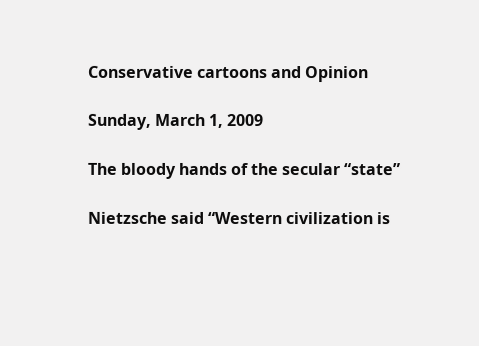Conservative cartoons and Opinion

Sunday, March 1, 2009

The bloody hands of the secular “state”

Nietzsche said “Western civilization is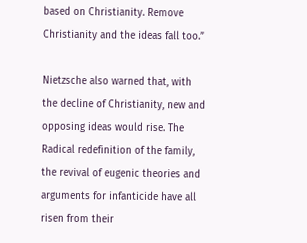based on Christianity. Remove Christianity and the ideas fall too.”

Nietzsche also warned that, with the decline of Christianity, new and opposing ideas would rise. The Radical redefinition of the family, the revival of eugenic theories and arguments for infanticide have all risen from their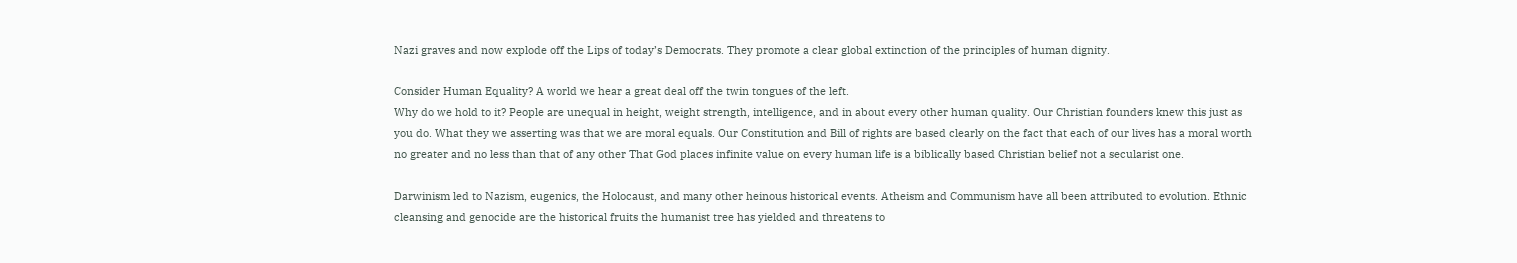Nazi graves and now explode off the Lips of today’s Democrats. They promote a clear global extinction of the principles of human dignity.

Consider Human Equality? A world we hear a great deal off the twin tongues of the left.
Why do we hold to it? People are unequal in height, weight strength, intelligence, and in about every other human quality. Our Christian founders knew this just as you do. What they we asserting was that we are moral equals. Our Constitution and Bill of rights are based clearly on the fact that each of our lives has a moral worth no greater and no less than that of any other That God places infinite value on every human life is a biblically based Christian belief not a secularist one.

Darwinism led to Nazism, eugenics, the Holocaust, and many other heinous historical events. Atheism and Communism have all been attributed to evolution. Ethnic cleansing and genocide are the historical fruits the humanist tree has yielded and threatens to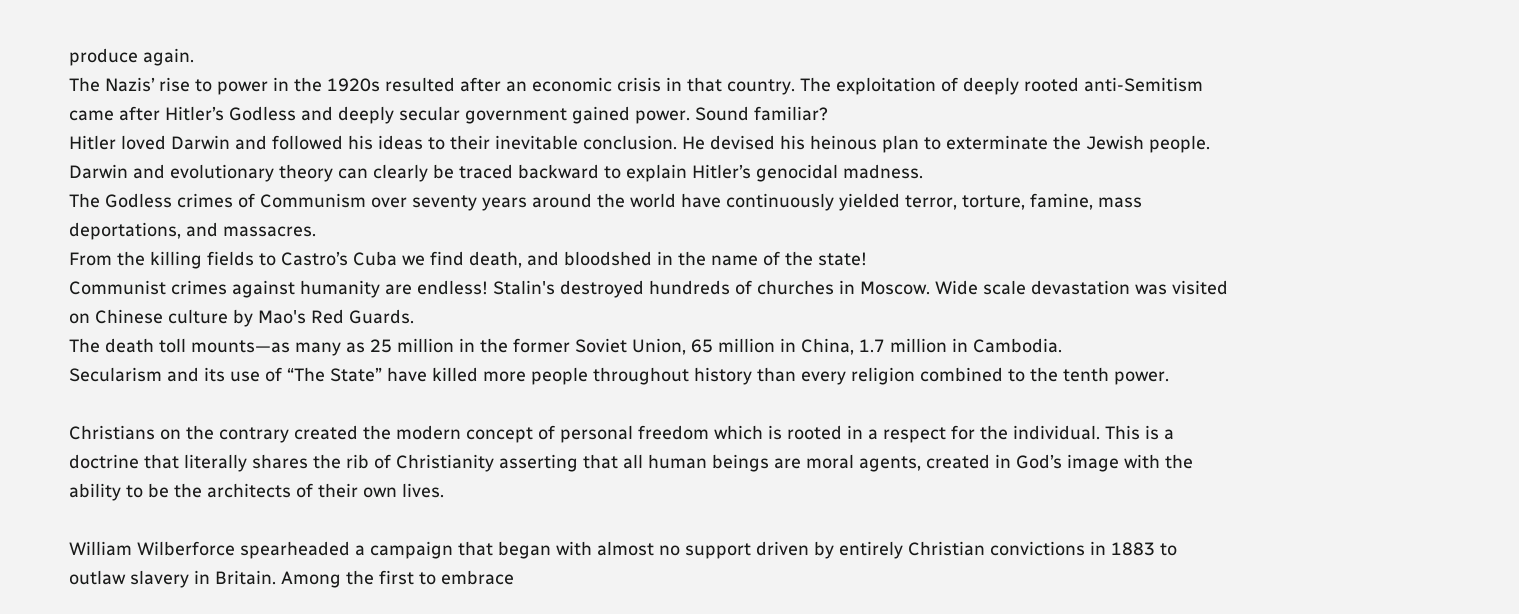produce again.
The Nazis’ rise to power in the 1920s resulted after an economic crisis in that country. The exploitation of deeply rooted anti-Semitism came after Hitler’s Godless and deeply secular government gained power. Sound familiar?
Hitler loved Darwin and followed his ideas to their inevitable conclusion. He devised his heinous plan to exterminate the Jewish people. Darwin and evolutionary theory can clearly be traced backward to explain Hitler’s genocidal madness.
The Godless crimes of Communism over seventy years around the world have continuously yielded terror, torture, famine, mass deportations, and massacres.
From the killing fields to Castro’s Cuba we find death, and bloodshed in the name of the state!
Communist crimes against humanity are endless! Stalin's destroyed hundreds of churches in Moscow. Wide scale devastation was visited on Chinese culture by Mao's Red Guards.
The death toll mounts—as many as 25 million in the former Soviet Union, 65 million in China, 1.7 million in Cambodia.
Secularism and its use of “The State” have killed more people throughout history than every religion combined to the tenth power.

Christians on the contrary created the modern concept of personal freedom which is rooted in a respect for the individual. This is a doctrine that literally shares the rib of Christianity asserting that all human beings are moral agents, created in God’s image with the ability to be the architects of their own lives.

William Wilberforce spearheaded a campaign that began with almost no support driven by entirely Christian convictions in 1883 to outlaw slavery in Britain. Among the first to embrace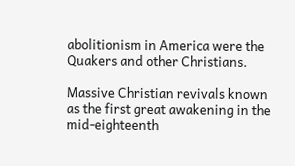abolitionism in America were the Quakers and other Christians.

Massive Christian revivals known as the first great awakening in the mid-eighteenth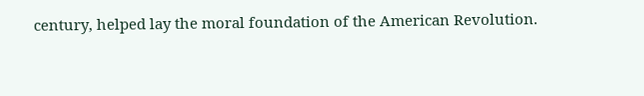century, helped lay the moral foundation of the American Revolution.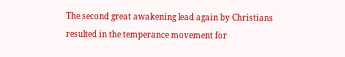The second great awakening lead again by Christians resulted in the temperance movement for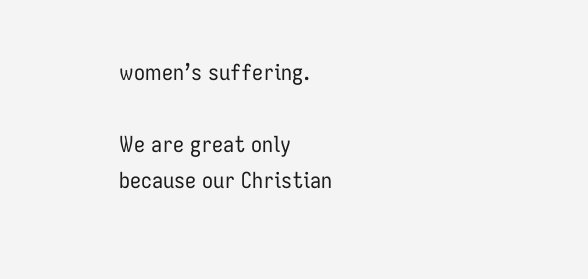women’s suffering.

We are great only because our Christian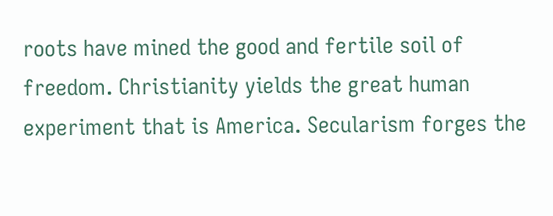roots have mined the good and fertile soil of freedom. Christianity yields the great human experiment that is America. Secularism forges the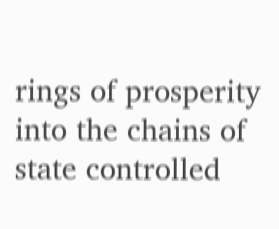rings of prosperity into the chains of state controlled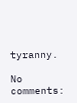tyranny.

No comments: